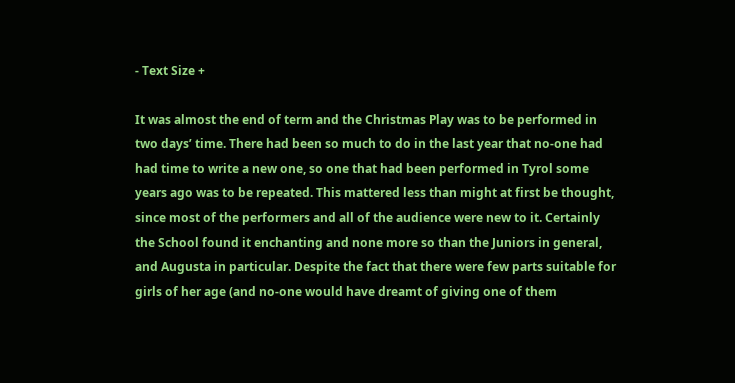- Text Size +

It was almost the end of term and the Christmas Play was to be performed in two days’ time. There had been so much to do in the last year that no-one had had time to write a new one, so one that had been performed in Tyrol some years ago was to be repeated. This mattered less than might at first be thought, since most of the performers and all of the audience were new to it. Certainly the School found it enchanting and none more so than the Juniors in general, and Augusta in particular. Despite the fact that there were few parts suitable for girls of her age (and no-one would have dreamt of giving one of them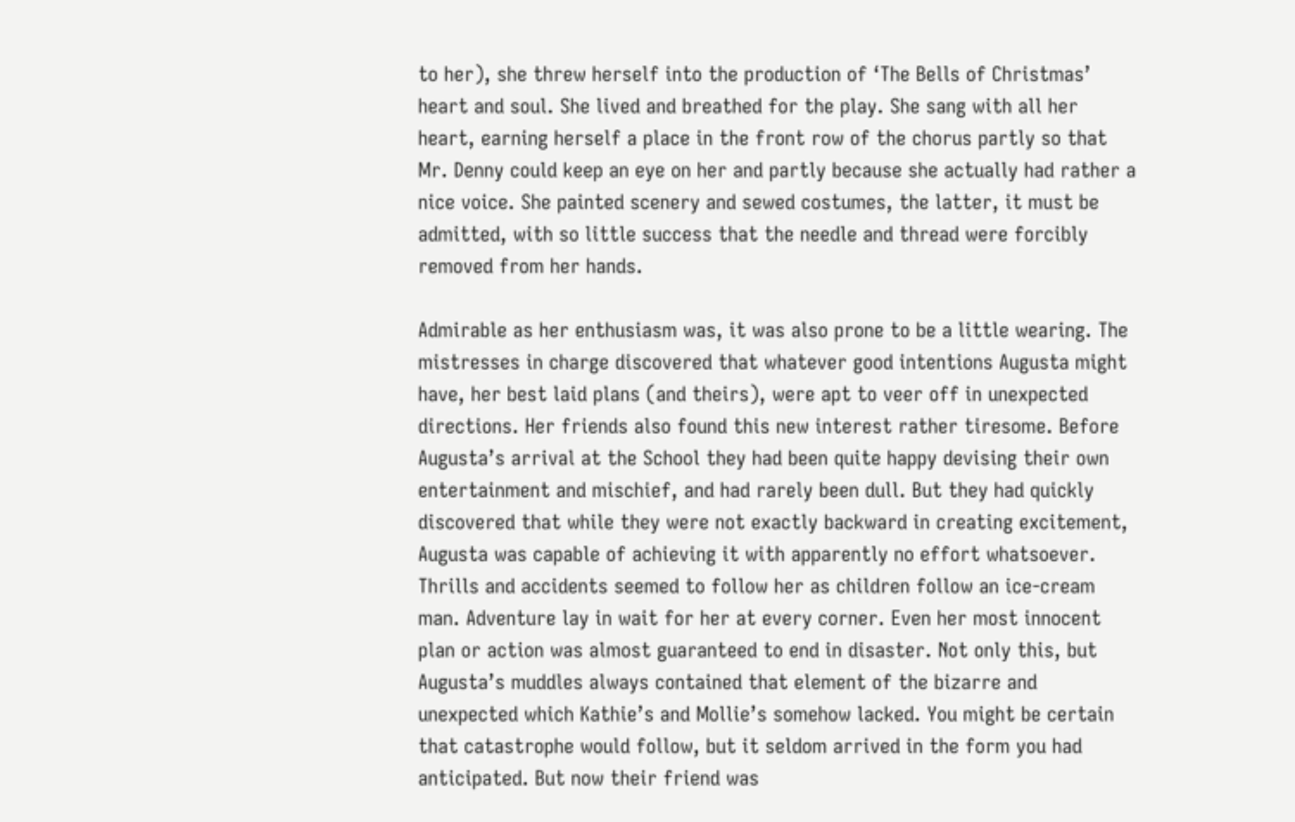to her), she threw herself into the production of ‘The Bells of Christmas’ heart and soul. She lived and breathed for the play. She sang with all her heart, earning herself a place in the front row of the chorus partly so that Mr. Denny could keep an eye on her and partly because she actually had rather a nice voice. She painted scenery and sewed costumes, the latter, it must be admitted, with so little success that the needle and thread were forcibly removed from her hands.

Admirable as her enthusiasm was, it was also prone to be a little wearing. The mistresses in charge discovered that whatever good intentions Augusta might have, her best laid plans (and theirs), were apt to veer off in unexpected directions. Her friends also found this new interest rather tiresome. Before Augusta’s arrival at the School they had been quite happy devising their own entertainment and mischief, and had rarely been dull. But they had quickly discovered that while they were not exactly backward in creating excitement, Augusta was capable of achieving it with apparently no effort whatsoever. Thrills and accidents seemed to follow her as children follow an ice-cream man. Adventure lay in wait for her at every corner. Even her most innocent plan or action was almost guaranteed to end in disaster. Not only this, but Augusta’s muddles always contained that element of the bizarre and unexpected which Kathie’s and Mollie’s somehow lacked. You might be certain that catastrophe would follow, but it seldom arrived in the form you had anticipated. But now their friend was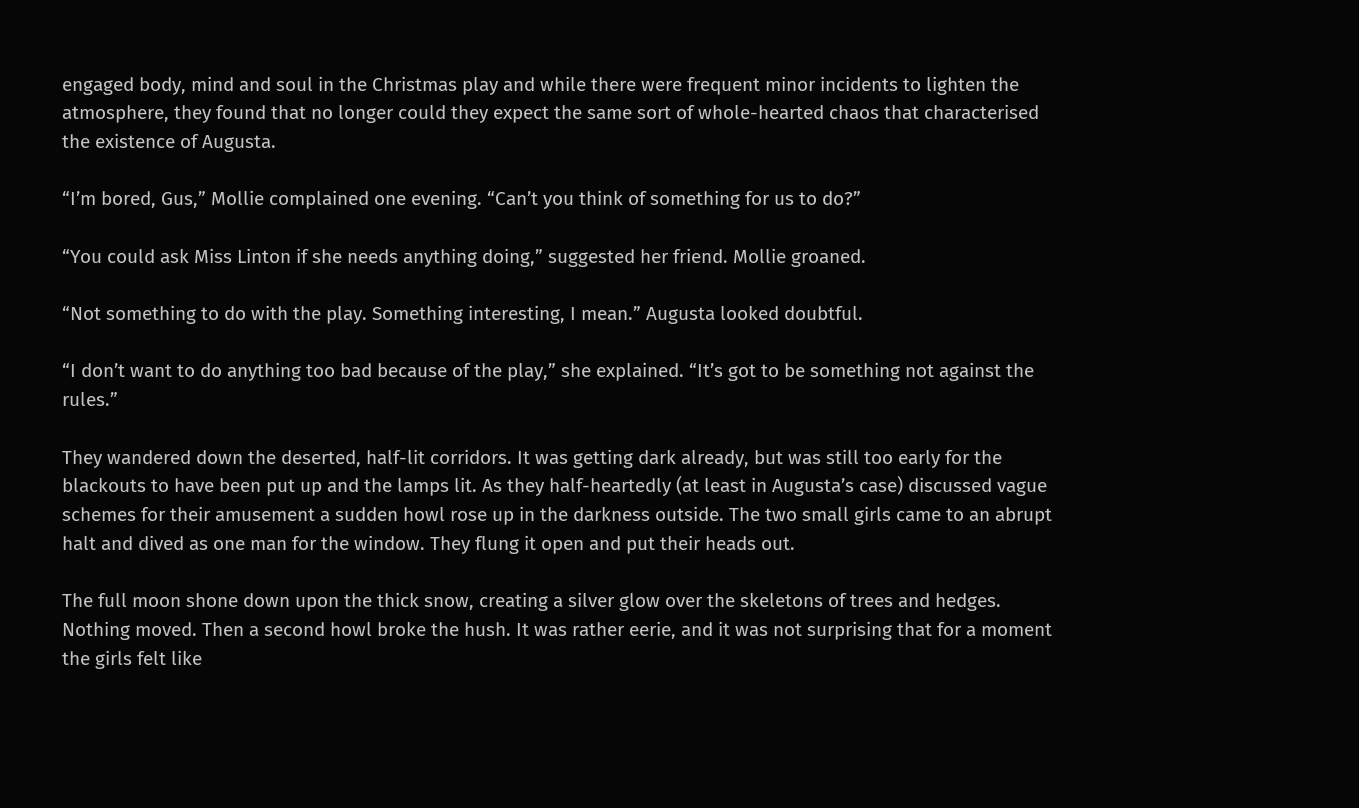engaged body, mind and soul in the Christmas play and while there were frequent minor incidents to lighten the atmosphere, they found that no longer could they expect the same sort of whole-hearted chaos that characterised the existence of Augusta.

“I’m bored, Gus,” Mollie complained one evening. “Can’t you think of something for us to do?”

“You could ask Miss Linton if she needs anything doing,” suggested her friend. Mollie groaned.

“Not something to do with the play. Something interesting, I mean.” Augusta looked doubtful.

“I don’t want to do anything too bad because of the play,” she explained. “It’s got to be something not against the rules.”

They wandered down the deserted, half-lit corridors. It was getting dark already, but was still too early for the blackouts to have been put up and the lamps lit. As they half-heartedly (at least in Augusta’s case) discussed vague schemes for their amusement a sudden howl rose up in the darkness outside. The two small girls came to an abrupt halt and dived as one man for the window. They flung it open and put their heads out.

The full moon shone down upon the thick snow, creating a silver glow over the skeletons of trees and hedges. Nothing moved. Then a second howl broke the hush. It was rather eerie, and it was not surprising that for a moment the girls felt like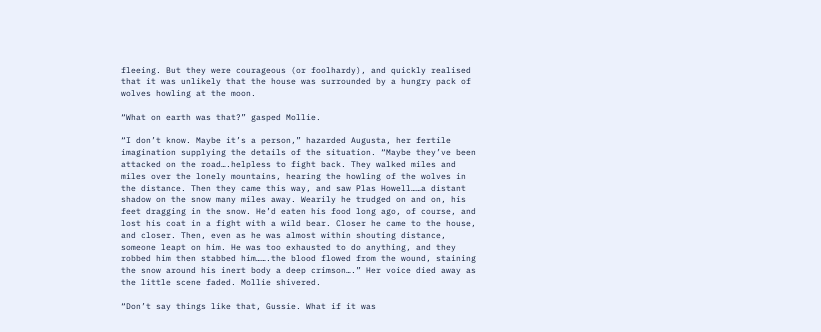fleeing. But they were courageous (or foolhardy), and quickly realised that it was unlikely that the house was surrounded by a hungry pack of wolves howling at the moon.

“What on earth was that?” gasped Mollie.

“I don’t know. Maybe it’s a person,” hazarded Augusta, her fertile imagination supplying the details of the situation. “Maybe they’ve been attacked on the road….helpless to fight back. They walked miles and miles over the lonely mountains, hearing the howling of the wolves in the distance. Then they came this way, and saw Plas Howell……a distant shadow on the snow many miles away. Wearily he trudged on and on, his feet dragging in the snow. He’d eaten his food long ago, of course, and lost his coat in a fight with a wild bear. Closer he came to the house, and closer. Then, even as he was almost within shouting distance, someone leapt on him. He was too exhausted to do anything, and they robbed him then stabbed him…….the blood flowed from the wound, staining the snow around his inert body a deep crimson….” Her voice died away as the little scene faded. Mollie shivered.

“Don’t say things like that, Gussie. What if it was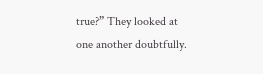true?” They looked at one another doubtfully.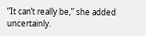“It can’t really be,” she added uncertainly.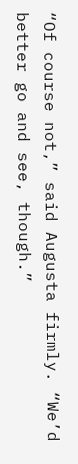“Of course not,” said Augusta firmly. “We’d better go and see, though.”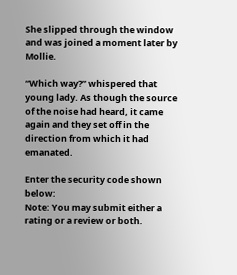She slipped through the window and was joined a moment later by Mollie.

“Which way?” whispered that young lady. As though the source of the noise had heard, it came again and they set off in the direction from which it had emanated.

Enter the security code shown below:
Note: You may submit either a rating or a review or both.